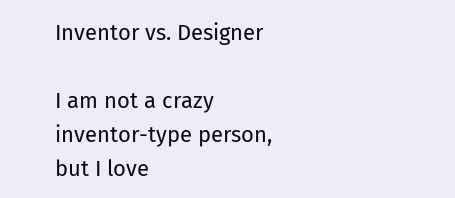Inventor vs. Designer

I am not a crazy inventor-type person, but I love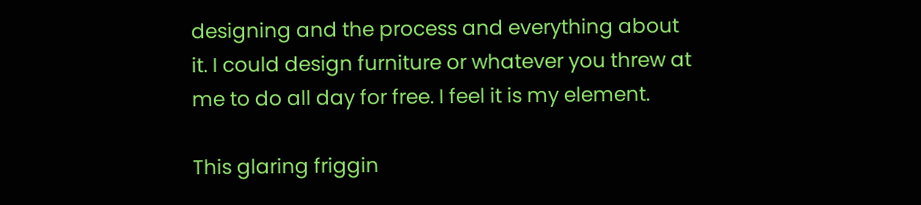designing and the process and everything about it. I could design furniture or whatever you threw at me to do all day for free. I feel it is my element.

This glaring friggin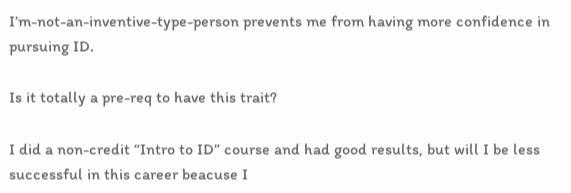I’m-not-an-inventive-type-person prevents me from having more confidence in pursuing ID.

Is it totally a pre-req to have this trait?

I did a non-credit “Intro to ID” course and had good results, but will I be less successful in this career beacuse I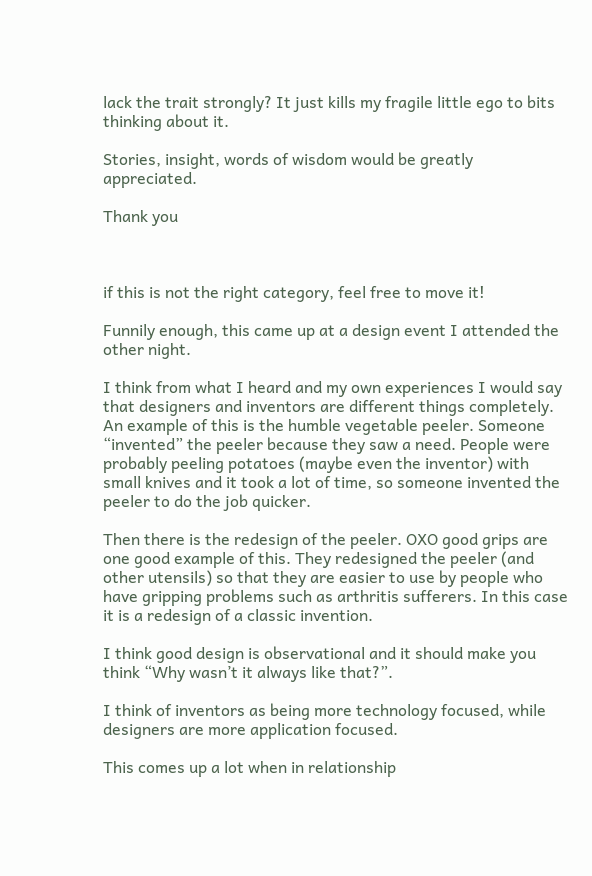lack the trait strongly? It just kills my fragile little ego to bits thinking about it.

Stories, insight, words of wisdom would be greatly appreciated.

Thank you



if this is not the right category, feel free to move it!

Funnily enough, this came up at a design event I attended the other night.

I think from what I heard and my own experiences I would say that designers and inventors are different things completely. An example of this is the humble vegetable peeler. Someone “invented” the peeler because they saw a need. People were probably peeling potatoes (maybe even the inventor) with small knives and it took a lot of time, so someone invented the peeler to do the job quicker.

Then there is the redesign of the peeler. OXO good grips are one good example of this. They redesigned the peeler (and other utensils) so that they are easier to use by people who have gripping problems such as arthritis sufferers. In this case it is a redesign of a classic invention.

I think good design is observational and it should make you think “Why wasn’t it always like that?”.

I think of inventors as being more technology focused, while designers are more application focused.

This comes up a lot when in relationship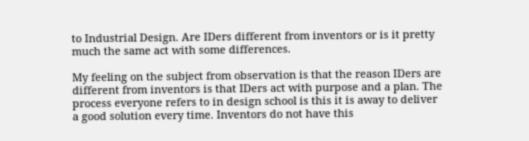to Industrial Design. Are IDers different from inventors or is it pretty much the same act with some differences.

My feeling on the subject from observation is that the reason IDers are different from inventors is that IDers act with purpose and a plan. The process everyone refers to in design school is this it is away to deliver a good solution every time. Inventors do not have this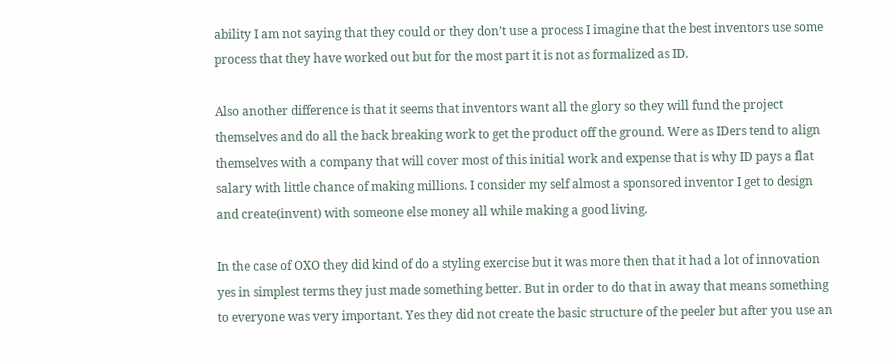ability I am not saying that they could or they don’t use a process I imagine that the best inventors use some process that they have worked out but for the most part it is not as formalized as ID.

Also another difference is that it seems that inventors want all the glory so they will fund the project themselves and do all the back breaking work to get the product off the ground. Were as IDers tend to align themselves with a company that will cover most of this initial work and expense that is why ID pays a flat salary with little chance of making millions. I consider my self almost a sponsored inventor I get to design and create(invent) with someone else money all while making a good living.

In the case of OXO they did kind of do a styling exercise but it was more then that it had a lot of innovation yes in simplest terms they just made something better. But in order to do that in away that means something to everyone was very important. Yes they did not create the basic structure of the peeler but after you use an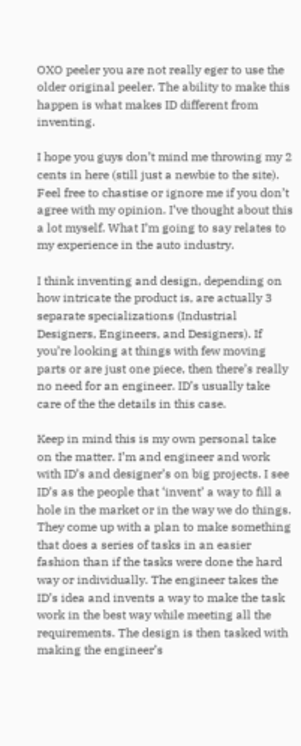OXO peeler you are not really eger to use the older original peeler. The ability to make this happen is what makes ID different from inventing.

I hope you guys don’t mind me throwing my 2 cents in here (still just a newbie to the site). Feel free to chastise or ignore me if you don’t agree with my opinion. I’ve thought about this a lot myself. What I’m going to say relates to my experience in the auto industry.

I think inventing and design, depending on how intricate the product is, are actually 3 separate specializations (Industrial Designers, Engineers, and Designers). If you’re looking at things with few moving parts or are just one piece, then there’s really no need for an engineer. ID’s usually take care of the the details in this case.

Keep in mind this is my own personal take on the matter. I’m and engineer and work with ID’s and designer’s on big projects. I see ID’s as the people that ‘invent’ a way to fill a hole in the market or in the way we do things. They come up with a plan to make something that does a series of tasks in an easier fashion than if the tasks were done the hard way or individually. The engineer takes the ID’s idea and invents a way to make the task work in the best way while meeting all the requirements. The design is then tasked with making the engineer’s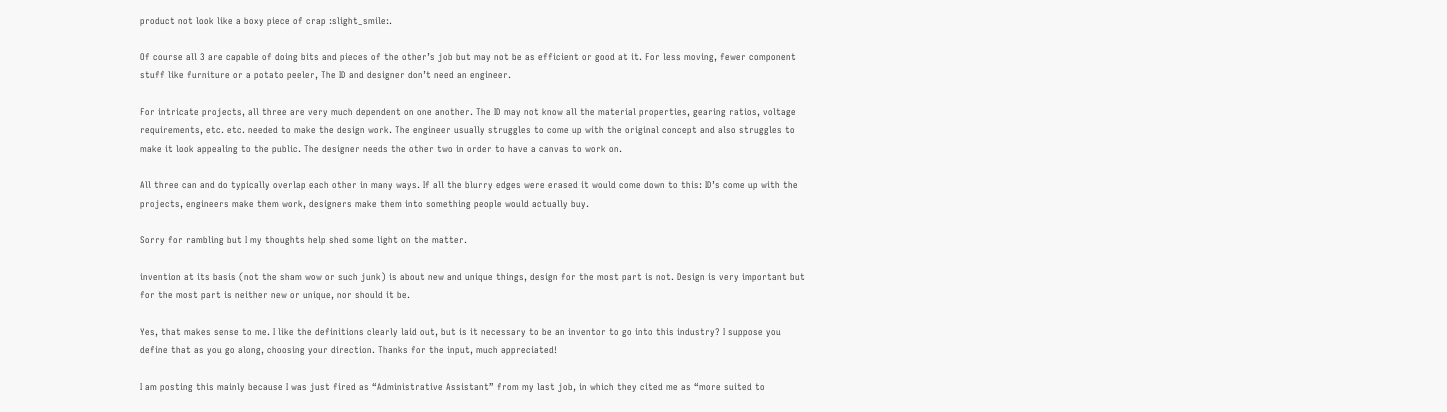product not look like a boxy piece of crap :slight_smile:.

Of course all 3 are capable of doing bits and pieces of the other’s job but may not be as efficient or good at it. For less moving, fewer component stuff like furniture or a potato peeler, The ID and designer don’t need an engineer.

For intricate projects, all three are very much dependent on one another. The ID may not know all the material properties, gearing ratios, voltage requirements, etc. etc. needed to make the design work. The engineer usually struggles to come up with the original concept and also struggles to make it look appealing to the public. The designer needs the other two in order to have a canvas to work on.

All three can and do typically overlap each other in many ways. If all the blurry edges were erased it would come down to this: ID’s come up with the projects, engineers make them work, designers make them into something people would actually buy.

Sorry for rambling but I my thoughts help shed some light on the matter.

invention at its basis (not the sham wow or such junk) is about new and unique things, design for the most part is not. Design is very important but for the most part is neither new or unique, nor should it be.

Yes, that makes sense to me. I like the definitions clearly laid out, but is it necessary to be an inventor to go into this industry? I suppose you define that as you go along, choosing your direction. Thanks for the input, much appreciated!

I am posting this mainly because I was just fired as “Administrative Assistant” from my last job, in which they cited me as “more suited to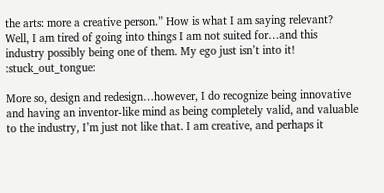the arts: more a creative person.” How is what I am saying relevant? Well, I am tired of going into things I am not suited for…and this industry possibly being one of them. My ego just isn’t into it! :stuck_out_tongue:

More so, design and redesign…however, I do recognize being innovative and having an inventor-like mind as being completely valid, and valuable to the industry, I’m just not like that. I am creative, and perhaps it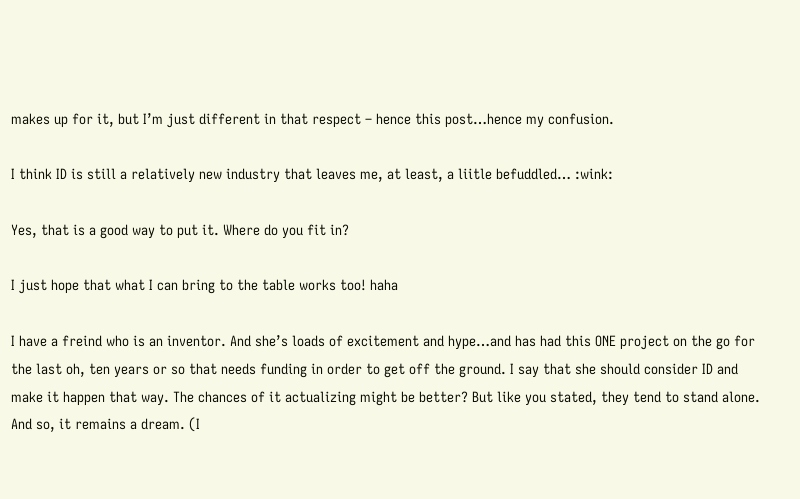makes up for it, but I’m just different in that respect – hence this post…hence my confusion.

I think ID is still a relatively new industry that leaves me, at least, a liitle befuddled… :wink:

Yes, that is a good way to put it. Where do you fit in?

I just hope that what I can bring to the table works too! haha

I have a freind who is an inventor. And she’s loads of excitement and hype…and has had this ONE project on the go for the last oh, ten years or so that needs funding in order to get off the ground. I say that she should consider ID and make it happen that way. The chances of it actualizing might be better? But like you stated, they tend to stand alone. And so, it remains a dream. (I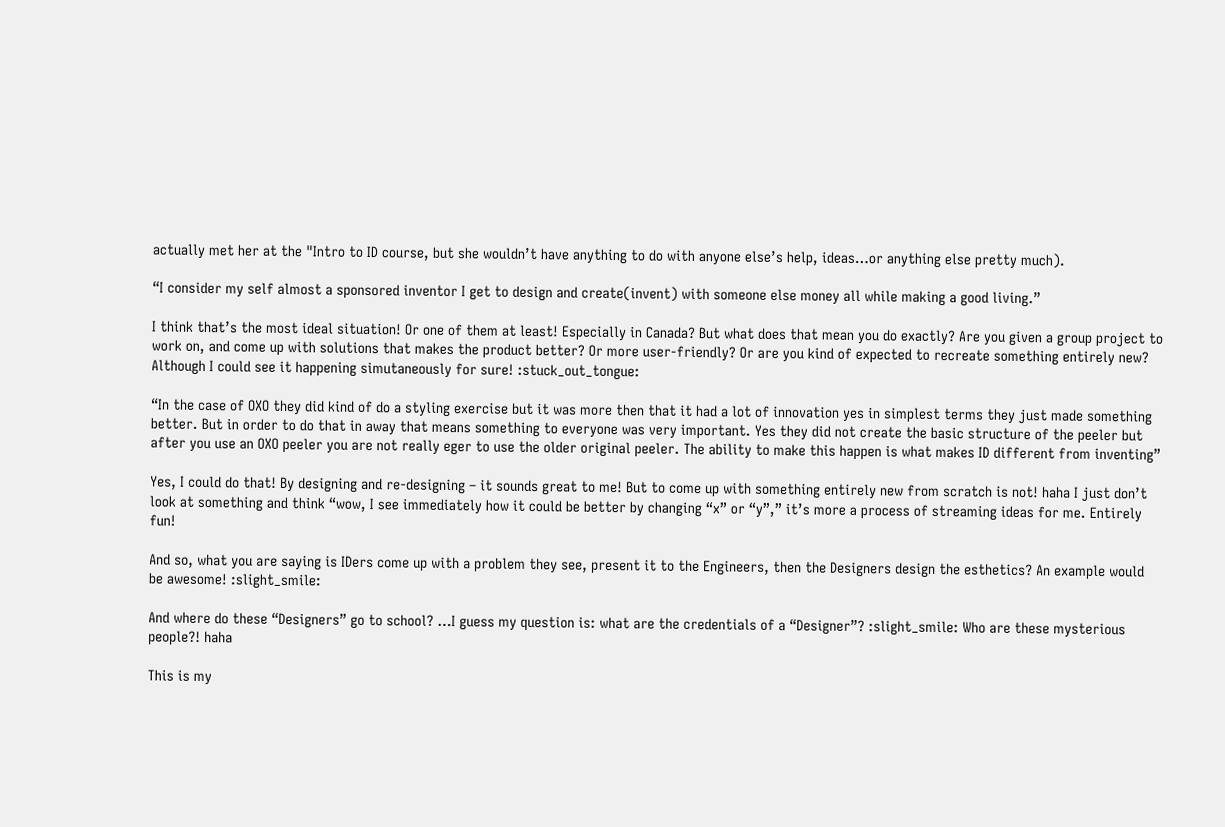actually met her at the "Intro to ID course, but she wouldn’t have anything to do with anyone else’s help, ideas…or anything else pretty much).

“I consider my self almost a sponsored inventor I get to design and create(invent) with someone else money all while making a good living.”

I think that’s the most ideal situation! Or one of them at least! Especially in Canada? But what does that mean you do exactly? Are you given a group project to work on, and come up with solutions that makes the product better? Or more user-friendly? Or are you kind of expected to recreate something entirely new? Although I could see it happening simutaneously for sure! :stuck_out_tongue:

“In the case of OXO they did kind of do a styling exercise but it was more then that it had a lot of innovation yes in simplest terms they just made something better. But in order to do that in away that means something to everyone was very important. Yes they did not create the basic structure of the peeler but after you use an OXO peeler you are not really eger to use the older original peeler. The ability to make this happen is what makes ID different from inventing”

Yes, I could do that! By designing and re-designing – it sounds great to me! But to come up with something entirely new from scratch is not! haha I just don’t look at something and think “wow, I see immediately how it could be better by changing “x” or “y”,” it’s more a process of streaming ideas for me. Entirely fun!

And so, what you are saying is IDers come up with a problem they see, present it to the Engineers, then the Designers design the esthetics? An example would be awesome! :slight_smile:

And where do these “Designers” go to school? …I guess my question is: what are the credentials of a “Designer”? :slight_smile: Who are these mysterious people?! haha

This is my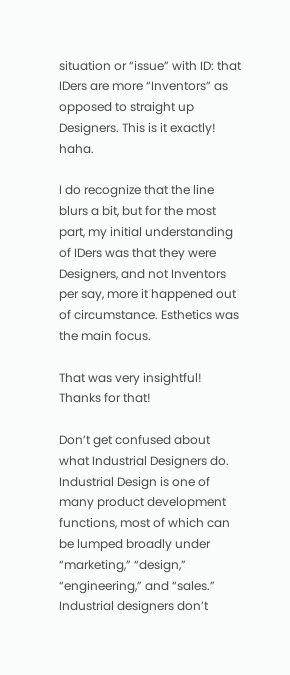situation or “issue” with ID: that IDers are more “Inventors” as opposed to straight up Designers. This is it exactly! haha.

I do recognize that the line blurs a bit, but for the most part, my initial understanding of IDers was that they were Designers, and not Inventors per say, more it happened out of circumstance. Esthetics was the main focus.

That was very insightful! Thanks for that!

Don’t get confused about what Industrial Designers do. Industrial Design is one of many product development functions, most of which can be lumped broadly under “marketing,” “design,” “engineering,” and “sales.” Industrial designers don’t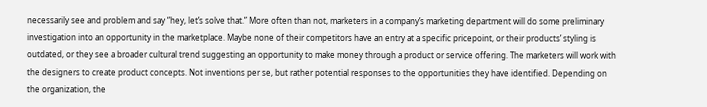necessarily see and problem and say “hey, let’s solve that.” More often than not, marketers in a company’s marketing department will do some preliminary investigation into an opportunity in the marketplace. Maybe none of their competitors have an entry at a specific pricepoint, or their products’ styling is outdated, or they see a broader cultural trend suggesting an opportunity to make money through a product or service offering. The marketers will work with the designers to create product concepts. Not inventions per se, but rather potential responses to the opportunities they have identified. Depending on the organization, the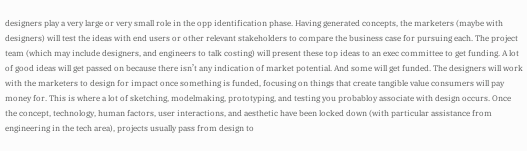designers play a very large or very small role in the opp identification phase. Having generated concepts, the marketers (maybe with designers) will test the ideas with end users or other relevant stakeholders to compare the business case for pursuing each. The project team (which may include designers, and engineers to talk costing) will present these top ideas to an exec committee to get funding. A lot of good ideas will get passed on because there isn’t any indication of market potential. And some will get funded. The designers will work with the marketers to design for impact once something is funded, focusing on things that create tangible value consumers will pay money for. This is where a lot of sketching, modelmaking, prototyping, and testing you probabloy associate with design occurs. Once the concept, technology, human factors, user interactions, and aesthetic have been locked down (with particular assistance from engineering in the tech area), projects usually pass from design to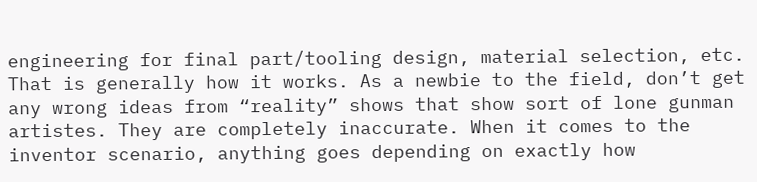engineering for final part/tooling design, material selection, etc. That is generally how it works. As a newbie to the field, don’t get any wrong ideas from “reality” shows that show sort of lone gunman artistes. They are completely inaccurate. When it comes to the inventor scenario, anything goes depending on exactly how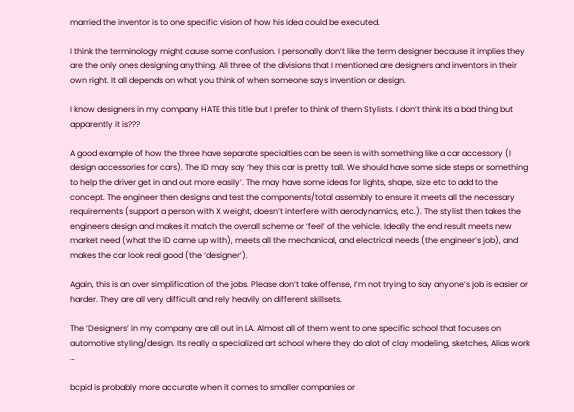married the inventor is to one specific vision of how his idea could be executed.

I think the terminology might cause some confusion. I personally don’t like the term designer because it implies they are the only ones designing anything. All three of the divisions that I mentioned are designers and inventors in their own right. It all depends on what you think of when someone says invention or design.

I know designers in my company HATE this title but I prefer to think of them Stylists. I don’t think its a bad thing but apparently it is???

A good example of how the three have separate specialties can be seen is with something like a car accessory (I design accessories for cars). The ID may say ‘hey this car is pretty tall. We should have some side steps or something to help the driver get in and out more easily’. The may have some ideas for lights, shape, size etc to add to the concept. The engineer then designs and test the components/total assembly to ensure it meets all the necessary requirements (support a person with X weight, doesn’t interfere with aerodynamics, etc.). The stylist then takes the engineers design and makes it match the overall scheme or ‘feel’ of the vehicle. Ideally the end result meets new market need (what the ID came up with), meets all the mechanical, and electrical needs (the engineer’s job), and makes the car look real good (the ‘designer’).

Again, this is an over simplification of the jobs. Please don’t take offense, I’m not trying to say anyone’s job is easier or harder. They are all very difficult and rely heavily on different skillsets.

The ‘Designers’ in my company are all out in LA. Almost all of them went to one specific school that focuses on automotive styling/design. Its really a specialized art school where they do alot of clay modeling, sketches, Alias work …

bcpid is probably more accurate when it comes to smaller companies or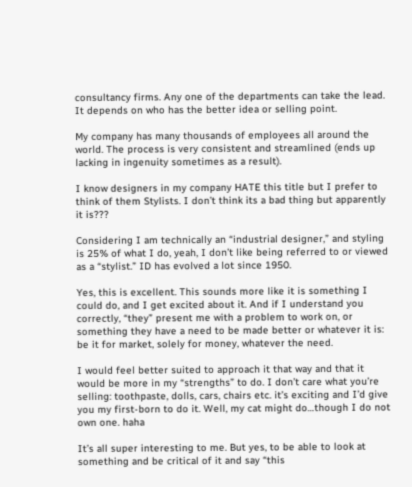consultancy firms. Any one of the departments can take the lead. It depends on who has the better idea or selling point.

My company has many thousands of employees all around the world. The process is very consistent and streamlined (ends up lacking in ingenuity sometimes as a result).

I know designers in my company HATE this title but I prefer to think of them Stylists. I don’t think its a bad thing but apparently it is???

Considering I am technically an “industrial designer,” and styling is 25% of what I do, yeah, I don’t like being referred to or viewed as a “stylist.” ID has evolved a lot since 1950.

Yes, this is excellent. This sounds more like it is something I could do, and I get excited about it. And if I understand you correctly, “they” present me with a problem to work on, or something they have a need to be made better or whatever it is:
be it for market, solely for money, whatever the need.

I would feel better suited to approach it that way and that it would be more in my “strengths” to do. I don’t care what you’re selling: toothpaste, dolls, cars, chairs etc. it’s exciting and I’d give you my first-born to do it. Well, my cat might do…though I do not own one. haha

It’s all super interesting to me. But yes, to be able to look at something and be critical of it and say “this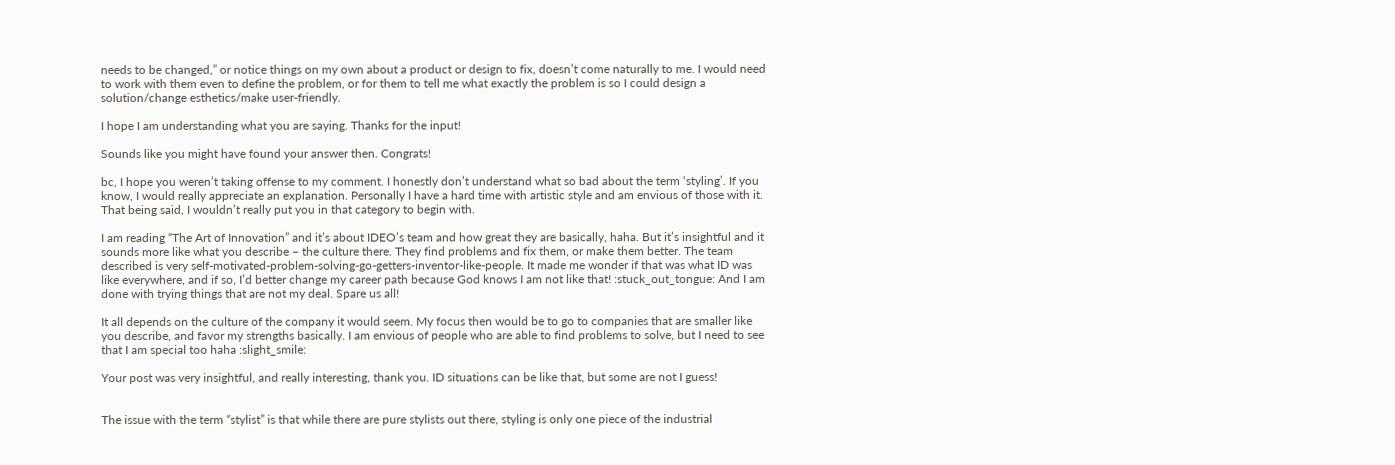needs to be changed,” or notice things on my own about a product or design to fix, doesn’t come naturally to me. I would need to work with them even to define the problem, or for them to tell me what exactly the problem is so I could design a solution/change esthetics/make user-friendly.

I hope I am understanding what you are saying. Thanks for the input!

Sounds like you might have found your answer then. Congrats!

bc, I hope you weren’t taking offense to my comment. I honestly don’t understand what so bad about the term ‘styling’. If you know, I would really appreciate an explanation. Personally I have a hard time with artistic style and am envious of those with it. That being said, I wouldn’t really put you in that category to begin with.

I am reading “The Art of Innovation” and it’s about IDEO’s team and how great they are basically, haha. But it’s insightful and it sounds more like what you describe – the culture there. They find problems and fix them, or make them better. The team described is very self-motivated-problem-solving-go-getters-inventor-like-people. It made me wonder if that was what ID was like everywhere, and if so, I’d better change my career path because God knows I am not like that! :stuck_out_tongue: And I am done with trying things that are not my deal. Spare us all!

It all depends on the culture of the company it would seem. My focus then would be to go to companies that are smaller like you describe, and favor my strengths basically. I am envious of people who are able to find problems to solve, but I need to see that I am special too haha :slight_smile:

Your post was very insightful, and really interesting, thank you. ID situations can be like that, but some are not I guess!


The issue with the term “stylist” is that while there are pure stylists out there, styling is only one piece of the industrial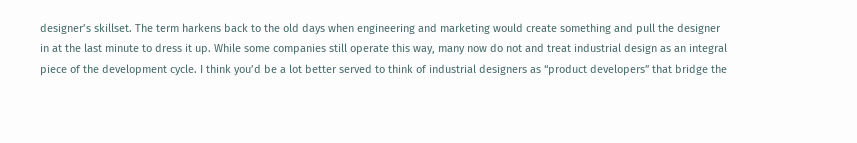designer’s skillset. The term harkens back to the old days when engineering and marketing would create something and pull the designer in at the last minute to dress it up. While some companies still operate this way, many now do not and treat industrial design as an integral piece of the development cycle. I think you’d be a lot better served to think of industrial designers as “product developers” that bridge the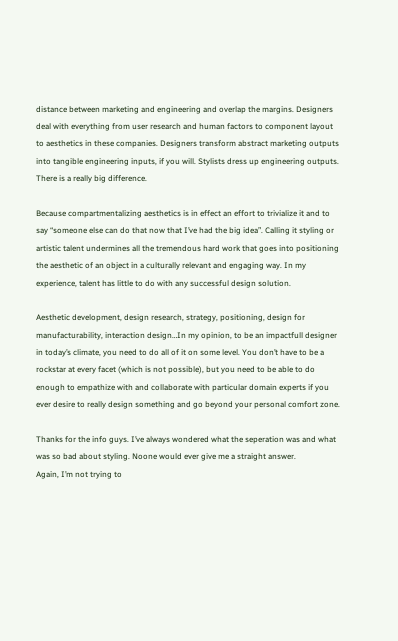distance between marketing and engineering and overlap the margins. Designers deal with everything from user research and human factors to component layout to aesthetics in these companies. Designers transform abstract marketing outputs into tangible engineering inputs, if you will. Stylists dress up engineering outputs. There is a really big difference.

Because compartmentalizing aesthetics is in effect an effort to trivialize it and to say “someone else can do that now that I’ve had the big idea”. Calling it styling or artistic talent undermines all the tremendous hard work that goes into positioning the aesthetic of an object in a culturally relevant and engaging way. In my experience, talent has little to do with any successful design solution.

Aesthetic development, design research, strategy, positioning, design for manufacturability, interaction design…In my opinion, to be an impactfull designer in today’s climate, you need to do all of it on some level. You don’t have to be a rockstar at every facet (which is not possible), but you need to be able to do enough to empathize with and collaborate with particular domain experts if you ever desire to really design something and go beyond your personal comfort zone.

Thanks for the info guys. I’ve always wondered what the seperation was and what was so bad about styling. Noone would ever give me a straight answer.
Again, I’m not trying to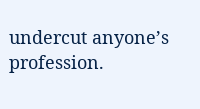undercut anyone’s profession.